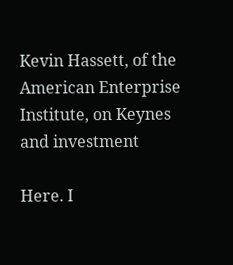Kevin Hassett, of the American Enterprise Institute, on Keynes and investment

Here. I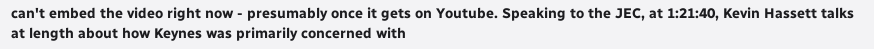can't embed the video right now - presumably once it gets on Youtube. Speaking to the JEC, at 1:21:40, Kevin Hassett talks at length about how Keynes was primarily concerned with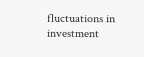fluctuations in investment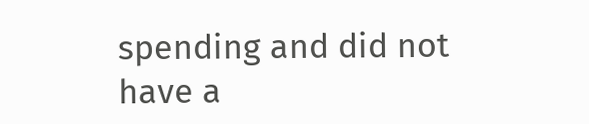spending and did not have a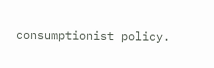consumptionist policy.